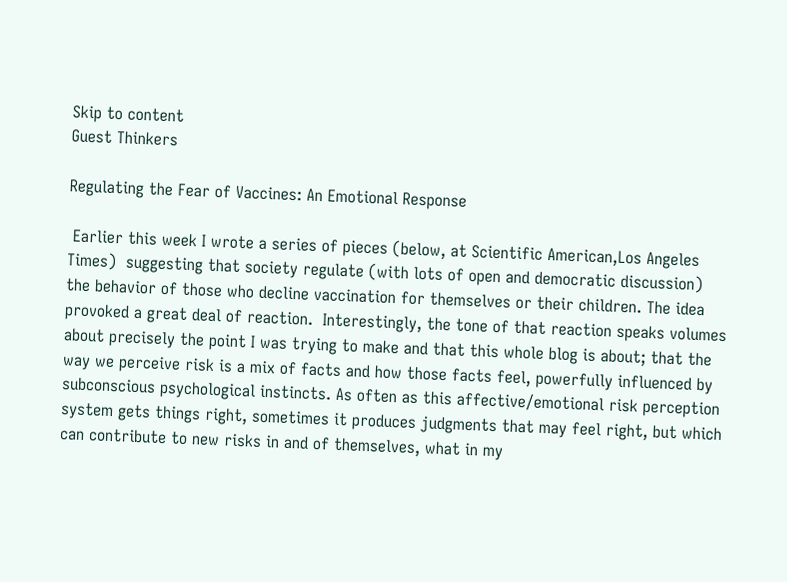Skip to content
Guest Thinkers

Regulating the Fear of Vaccines: An Emotional Response

 Earlier this week I wrote a series of pieces (below, at Scientific American,Los Angeles Times)  suggesting that society regulate (with lots of open and democratic discussion) the behavior of those who decline vaccination for themselves or their children. The idea provoked a great deal of reaction.  Interestingly, the tone of that reaction speaks volumes about precisely the point I was trying to make and that this whole blog is about; that the way we perceive risk is a mix of facts and how those facts feel, powerfully influenced by subconscious psychological instincts. As often as this affective/emotional risk perception system gets things right, sometimes it produces judgments that may feel right, but which can contribute to new risks in and of themselves, what in my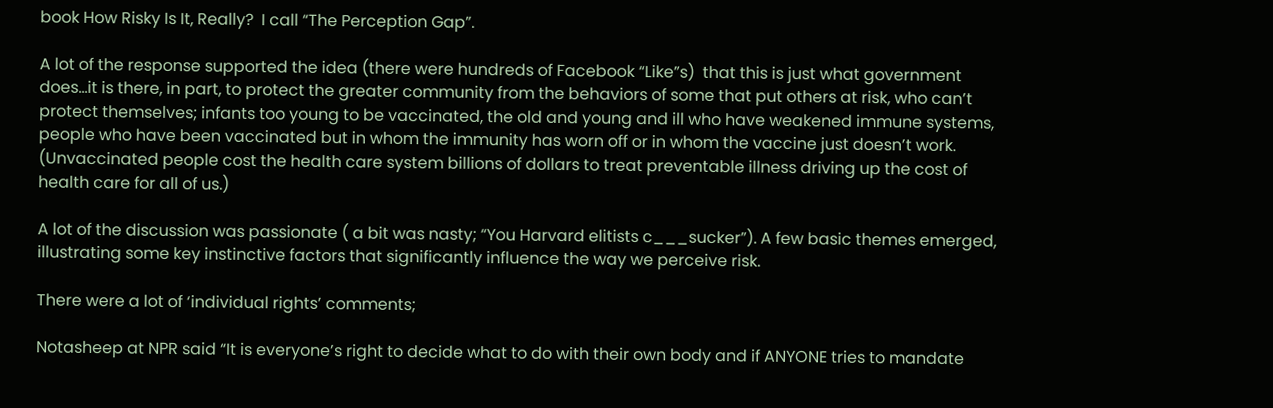book How Risky Is It, Really?  I call “The Perception Gap”.

A lot of the response supported the idea (there were hundreds of Facebook “Like”s)  that this is just what government does…it is there, in part, to protect the greater community from the behaviors of some that put others at risk, who can’t protect themselves; infants too young to be vaccinated, the old and young and ill who have weakened immune systems, people who have been vaccinated but in whom the immunity has worn off or in whom the vaccine just doesn’t work. (Unvaccinated people cost the health care system billions of dollars to treat preventable illness driving up the cost of health care for all of us.)

A lot of the discussion was passionate ( a bit was nasty; “You Harvard elitists c___sucker”). A few basic themes emerged, illustrating some key instinctive factors that significantly influence the way we perceive risk.

There were a lot of ‘individual rights’ comments;

Notasheep at NPR said “It is everyone’s right to decide what to do with their own body and if ANYONE tries to mandate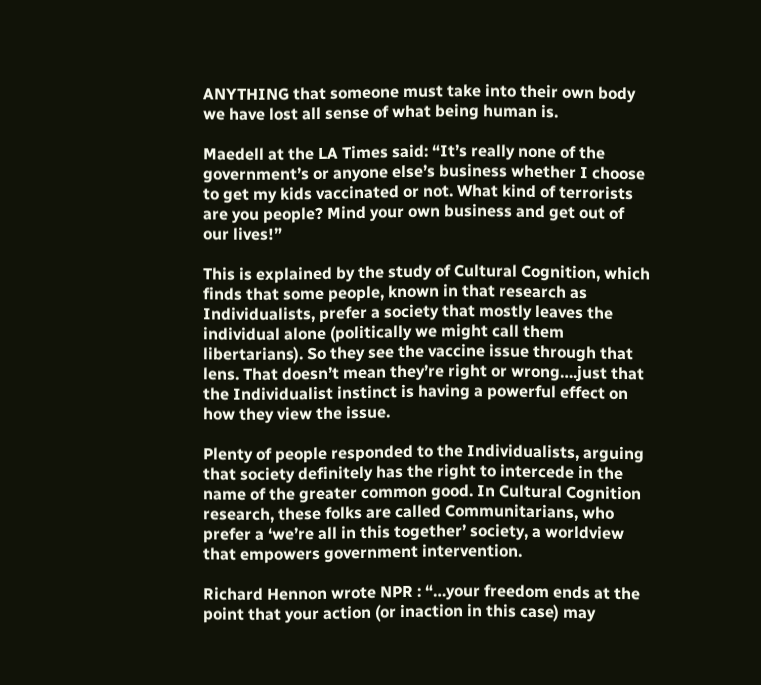ANYTHING that someone must take into their own body we have lost all sense of what being human is.

Maedell at the LA Times said: “It’s really none of the government’s or anyone else’s business whether I choose to get my kids vaccinated or not. What kind of terrorists are you people? Mind your own business and get out of our lives!”

This is explained by the study of Cultural Cognition, which finds that some people, known in that research as Individualists, prefer a society that mostly leaves the individual alone (politically we might call them libertarians). So they see the vaccine issue through that lens. That doesn’t mean they’re right or wrong….just that the Individualist instinct is having a powerful effect on how they view the issue.

Plenty of people responded to the Individualists, arguing that society definitely has the right to intercede in the name of the greater common good. In Cultural Cognition research, these folks are called Communitarians, who prefer a ‘we’re all in this together’ society, a worldview that empowers government intervention.

Richard Hennon wrote NPR : “…your freedom ends at the point that your action (or inaction in this case) may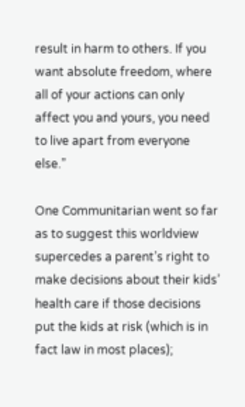result in harm to others. If you want absolute freedom, where all of your actions can only affect you and yours, you need to live apart from everyone else.”

One Communitarian went so far as to suggest this worldview supercedes a parent’s right to make decisions about their kids’ health care if those decisions put the kids at risk (which is in fact law in most places);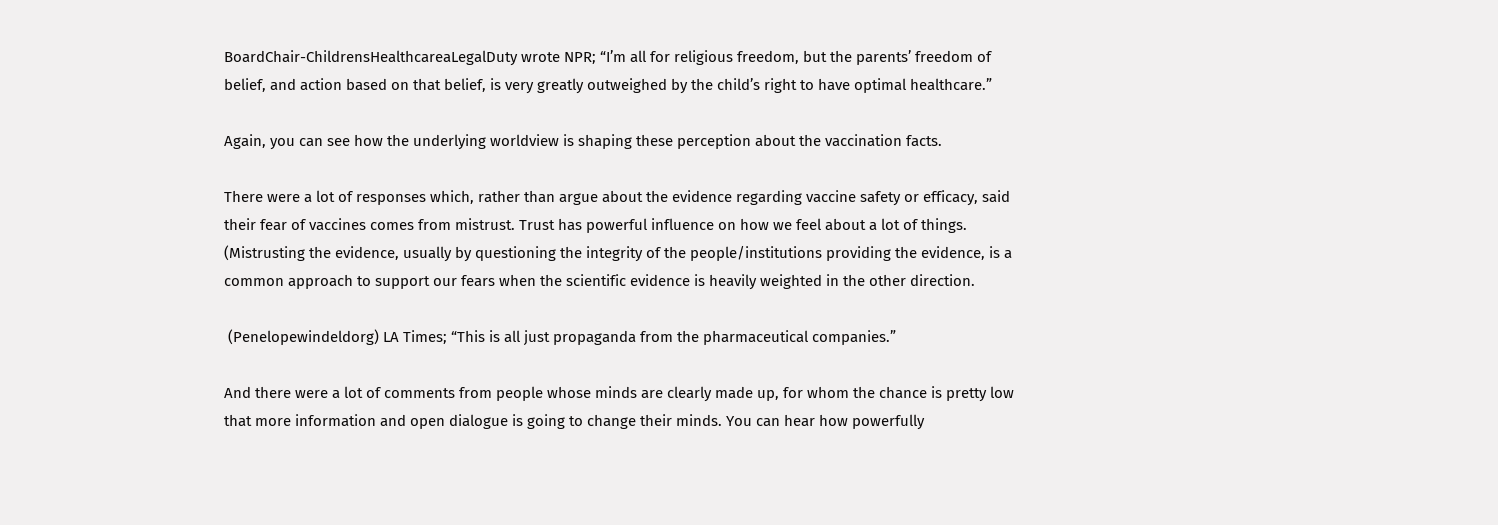BoardChair-ChildrensHealthcareaLegalDuty wrote NPR; “I’m all for religious freedom, but the parents’ freedom of belief, and action based on that belief, is very greatly outweighed by the child’s right to have optimal healthcare.”

Again, you can see how the underlying worldview is shaping these perception about the vaccination facts.

There were a lot of responses which, rather than argue about the evidence regarding vaccine safety or efficacy, said their fear of vaccines comes from mistrust. Trust has powerful influence on how we feel about a lot of things. (Mistrusting the evidence, usually by questioning the integrity of the people/institutions providing the evidence, is a common approach to support our fears when the scientific evidence is heavily weighted in the other direction.

 (Penelopewindeldorg) LA Times; “This is all just propaganda from the pharmaceutical companies.”

And there were a lot of comments from people whose minds are clearly made up, for whom the chance is pretty low that more information and open dialogue is going to change their minds. You can hear how powerfully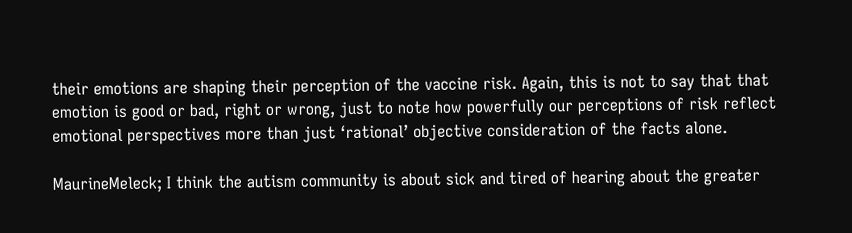their emotions are shaping their perception of the vaccine risk. Again, this is not to say that that emotion is good or bad, right or wrong, just to note how powerfully our perceptions of risk reflect emotional perspectives more than just ‘rational’ objective consideration of the facts alone.

MaurineMeleck; I think the autism community is about sick and tired of hearing about the greater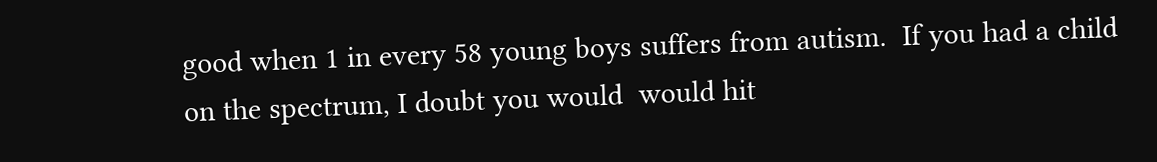good when 1 in every 58 young boys suffers from autism.  If you had a child on the spectrum, I doubt you would  would hit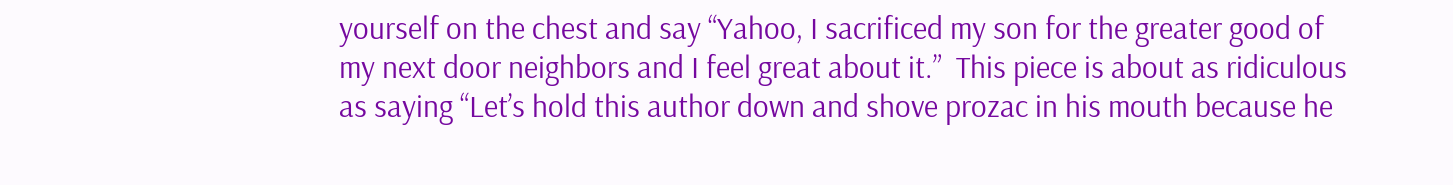yourself on the chest and say “Yahoo, I sacrificed my son for the greater good of my next door neighbors and I feel great about it.”  This piece is about as ridiculous as saying “Let’s hold this author down and shove prozac in his mouth because he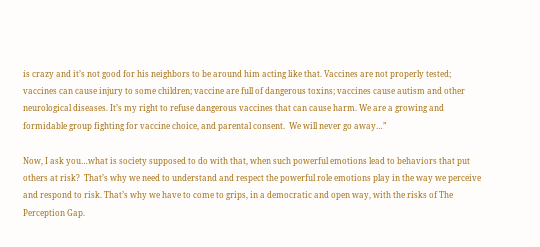is crazy and it’s not good for his neighbors to be around him acting like that. Vaccines are not properly tested; vaccines can cause injury to some children; vaccine are full of dangerous toxins; vaccines cause autism and other neurological diseases. It’s my right to refuse dangerous vaccines that can cause harm. We are a growing and formidable group fighting for vaccine choice, and parental consent.  We will never go away…”

Now, I ask you…what is society supposed to do with that, when such powerful emotions lead to behaviors that put others at risk?  That’s why we need to understand and respect the powerful role emotions play in the way we perceive and respond to risk. That’s why we have to come to grips, in a democratic and open way, with the risks of The Perception Gap.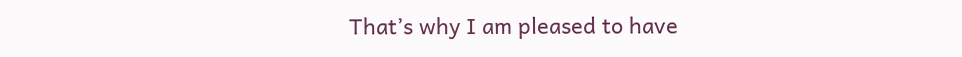That’s why I am pleased to have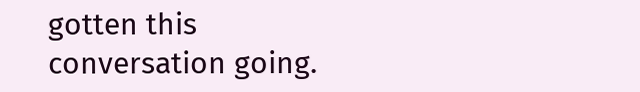gotten this conversation going.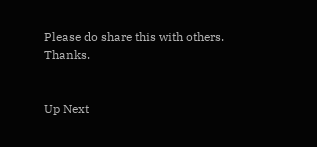Please do share this with others. Thanks.


Up Next